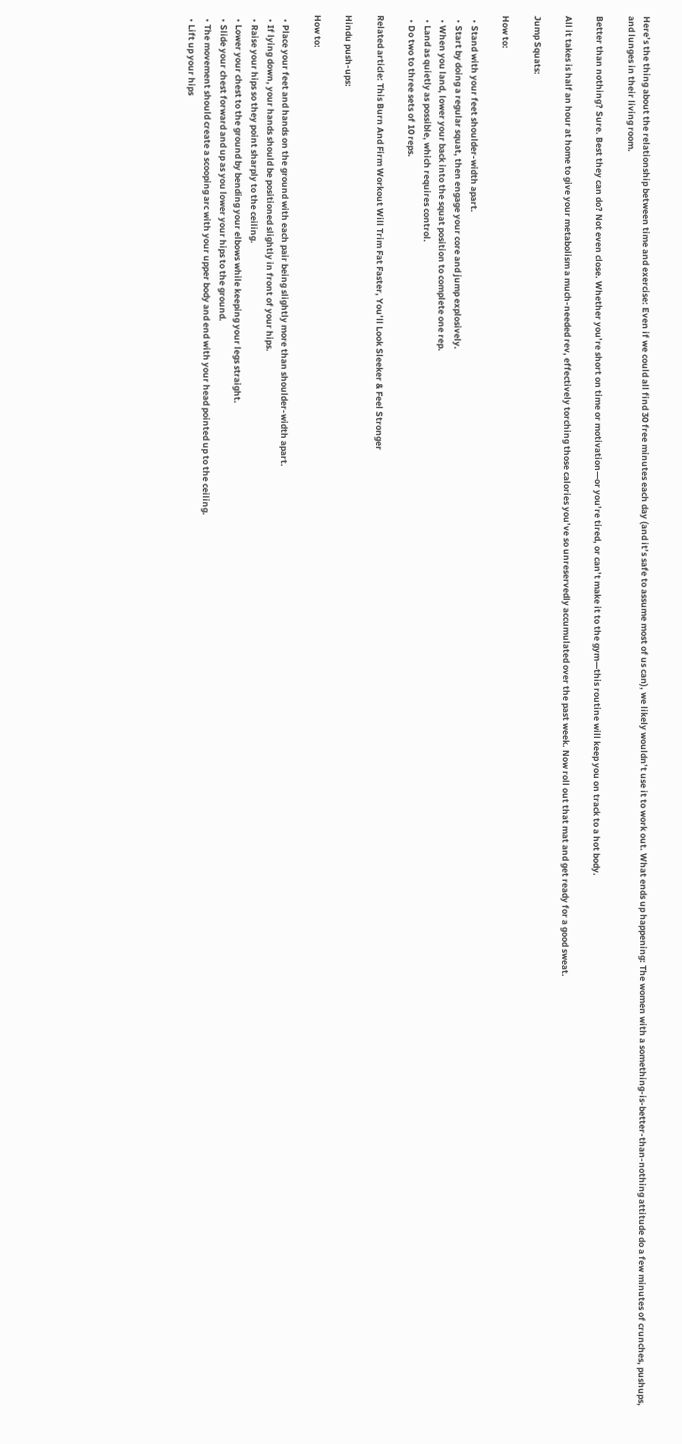Here’s the thing about the relationship between time and exercise: Even if we could all find 30 free minutes each day (and it’s safe to assume most of us can), we likely wouldn’t use it to work out. What ends up happening: The women with a something-is-better-than-nothing attitude do a few minutes of crunches, pushups, and lunges in their living room.

Better than nothing? Sure. Best they can do? Not even close. Whether you’re short on time or motivation—or you’re tired, or can’t make it to the gym—this routine will keep you on track to a hot body.

All it takes is half an hour at home to give your metabolism a much-needed rev, effectively torching those calories you’ve so unreservedly accumulated over the past week. Now roll out that mat and get ready for a good sweat.

Jump Squats:

How to:

  • Stand with your feet shoulder-width apart.
  • Start by doing a regular squat, then engage your core and jump explosively.
  • When you land, lower your back into the squat position to complete one rep.
  • Land as quietly as possible, which requires control.
  • Do two to three sets of 10 reps.

Related article: This Burn And Firm Workout Will Trim Fat Faster, You’ll Look Sleeker & Feel Stronger

Hindu push-ups:

How to:

  • Place your feet and hands on the ground with each pair being slightly more than shoulder-width apart.
  • If lying down, your hands should be positioned slightly in front of your hips.
  • Raise your hips so they point sharply to the ceiling.
  • Lower your chest to the ground by bending your elbows while keeping your legs straight.
  • Slide your chest forward and up as you lower your hips to the ground.
  • The movement should create a scooping arc with your upper body and end with your head pointed up to the ceiling.
  • Lift up your hips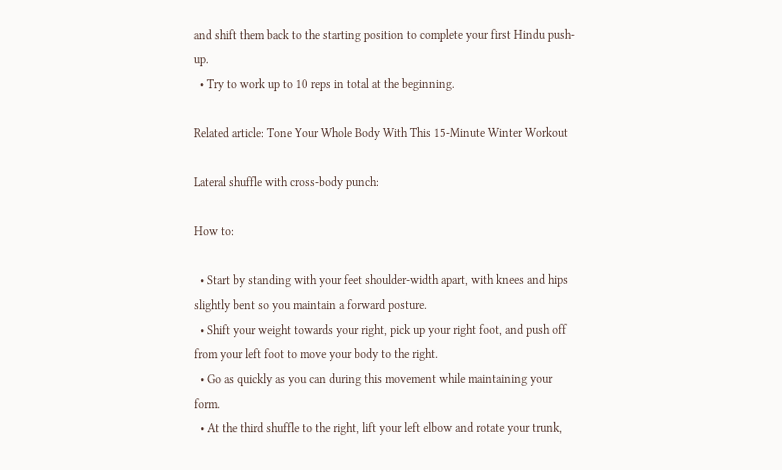and shift them back to the starting position to complete your first Hindu push-up.
  • Try to work up to 10 reps in total at the beginning.

Related article: Tone Your Whole Body With This 15-Minute Winter Workout

Lateral shuffle with cross-body punch:

How to:

  • Start by standing with your feet shoulder-width apart, with knees and hips slightly bent so you maintain a forward posture.
  • Shift your weight towards your right, pick up your right foot, and push off from your left foot to move your body to the right.
  • Go as quickly as you can during this movement while maintaining your form.
  • At the third shuffle to the right, lift your left elbow and rotate your trunk,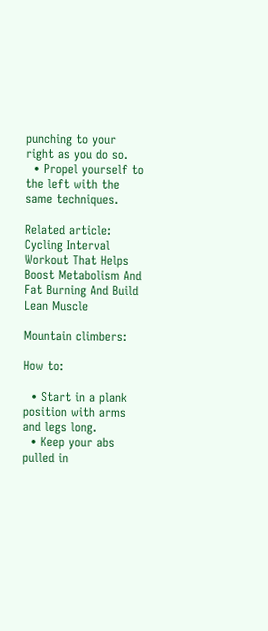punching to your right as you do so.
  • Propel yourself to the left with the same techniques.

Related article: Cycling Interval Workout That Helps Boost Metabolism And Fat Burning And Build Lean Muscle

Mountain climbers:

How to:

  • Start in a plank position with arms and legs long.
  • Keep your abs pulled in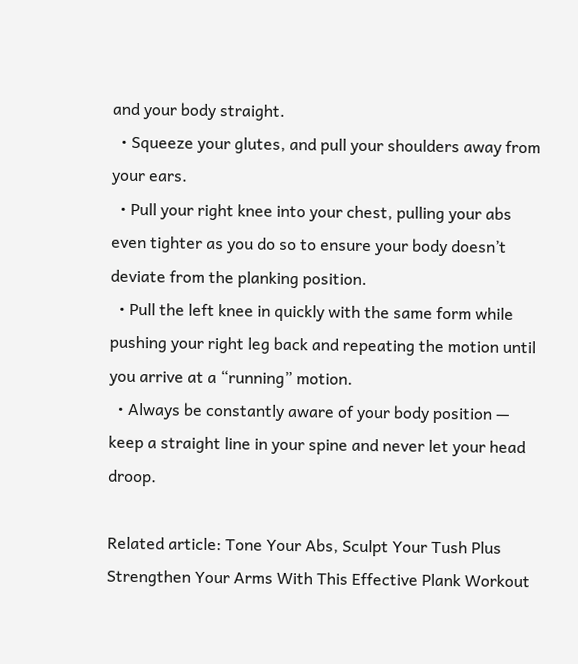and your body straight.
  • Squeeze your glutes, and pull your shoulders away from your ears.
  • Pull your right knee into your chest, pulling your abs even tighter as you do so to ensure your body doesn’t deviate from the planking position.
  • Pull the left knee in quickly with the same form while pushing your right leg back and repeating the motion until you arrive at a “running” motion.
  • Always be constantly aware of your body position — keep a straight line in your spine and never let your head droop.

Related article: Tone Your Abs, Sculpt Your Tush Plus Strengthen Your Arms With This Effective Plank Workout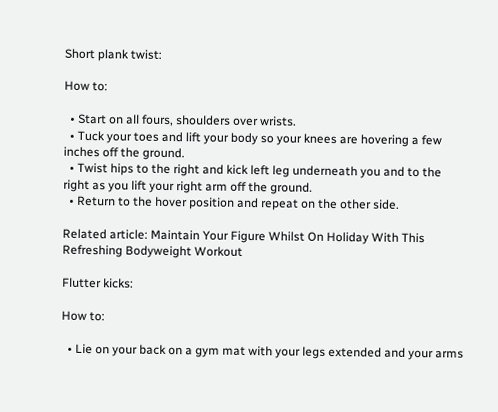Short plank twist:

How to:

  • Start on all fours, shoulders over wrists.
  • Tuck your toes and lift your body so your knees are hovering a few inches off the ground.
  • Twist hips to the right and kick left leg underneath you and to the right as you lift your right arm off the ground.
  • Return to the hover position and repeat on the other side.

Related article: Maintain Your Figure Whilst On Holiday With This Refreshing Bodyweight Workout

Flutter kicks:

How to:

  • Lie on your back on a gym mat with your legs extended and your arms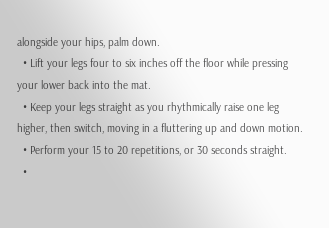alongside your hips, palm down.
  • Lift your legs four to six inches off the floor while pressing your lower back into the mat.
  • Keep your legs straight as you rhythmically raise one leg higher, then switch, moving in a fluttering up and down motion.
  • Perform your 15 to 20 repetitions, or 30 seconds straight.
  •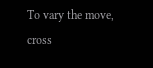To vary the move, cross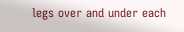legs over and under each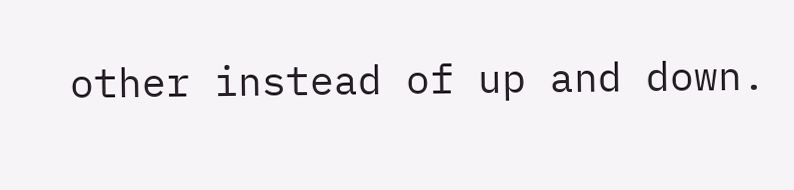other instead of up and down.